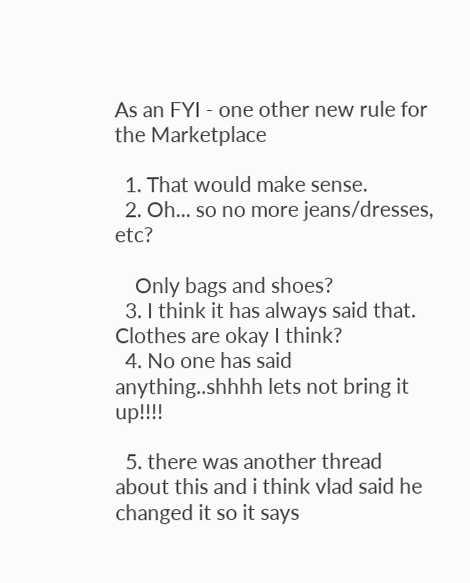As an FYI - one other new rule for the Marketplace

  1. That would make sense.
  2. Oh... so no more jeans/dresses, etc?

    Only bags and shoes?
  3. I think it has always said that. Clothes are okay I think?
  4. No one has said anything..shhhh lets not bring it up!!!!

  5. there was another thread about this and i think vlad said he changed it so it says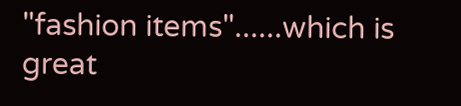"fashion items"......which is great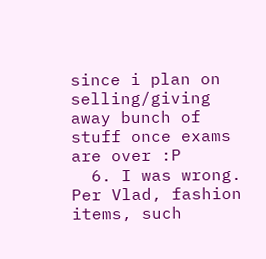since i plan on selling/giving away bunch of stuff once exams are over :P
  6. I was wrong. Per Vlad, fashion items, such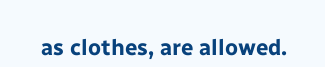as clothes, are allowed.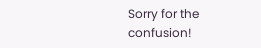Sorry for the confusion!